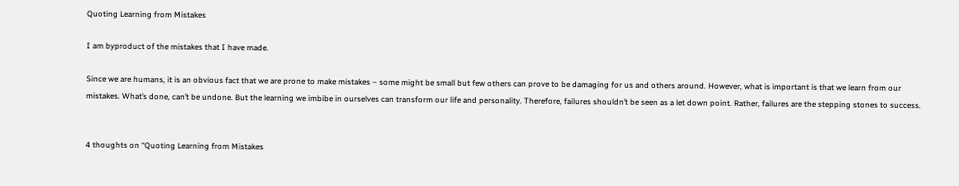Quoting Learning from Mistakes

I am byproduct of the mistakes that I have made.

Since we are humans, it is an obvious fact that we are prone to make mistakes – some might be small but few others can prove to be damaging for us and others around. However, what is important is that we learn from our mistakes. What’s done, can’t be undone. But the learning we imbibe in ourselves can transform our life and personality. Therefore, failures shouldn’t be seen as a let down point. Rather, failures are the stepping stones to success.


4 thoughts on “Quoting Learning from Mistakes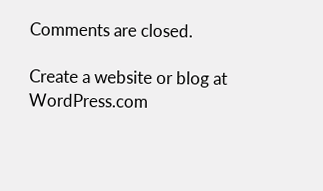Comments are closed.

Create a website or blog at WordPress.com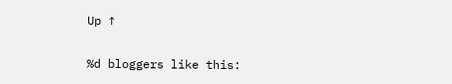Up ↑

%d bloggers like this: